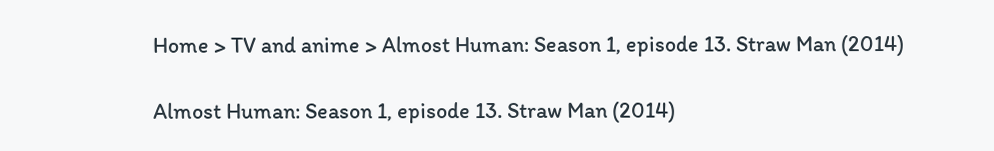Home > TV and anime > Almost Human: Season 1, episode 13. Straw Man (2014)

Almost Human: Season 1, episode 13. Straw Man (2014)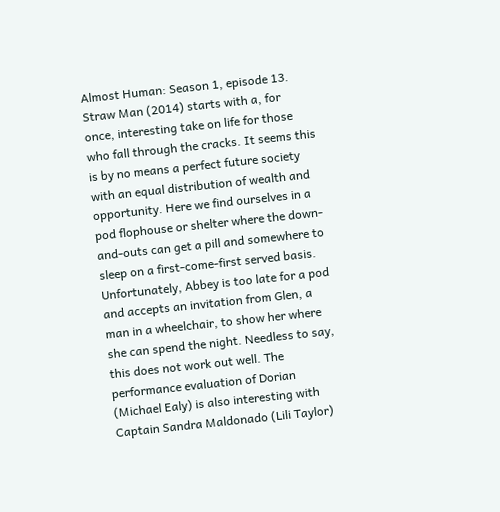Almost Human: Season 1, episode 13. Straw Man (2014) starts with a, for once, interesting take on life for those who fall through the cracks. It seems this is by no means a perfect future society with an equal distribution of wealth and opportunity. Here we find ourselves in a pod flophouse or shelter where the down-and-outs can get a pill and somewhere to sleep on a first-come-first served basis. Unfortunately, Abbey is too late for a pod and accepts an invitation from Glen, a man in a wheelchair, to show her where she can spend the night. Needless to say, this does not work out well. The performance evaluation of Dorian (Michael Ealy) is also interesting with Captain Sandra Maldonado (Lili Taylor)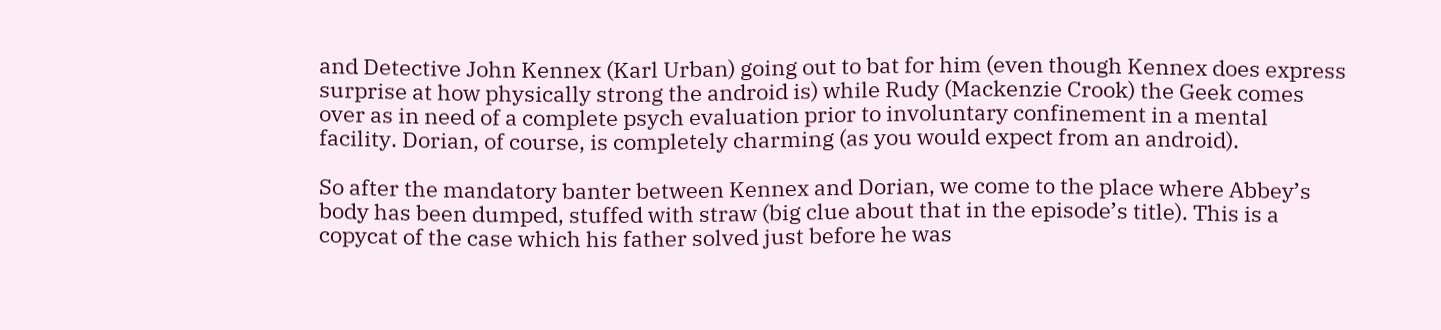and Detective John Kennex (Karl Urban) going out to bat for him (even though Kennex does express surprise at how physically strong the android is) while Rudy (Mackenzie Crook) the Geek comes over as in need of a complete psych evaluation prior to involuntary confinement in a mental facility. Dorian, of course, is completely charming (as you would expect from an android).

So after the mandatory banter between Kennex and Dorian, we come to the place where Abbey’s body has been dumped, stuffed with straw (big clue about that in the episode’s title). This is a copycat of the case which his father solved just before he was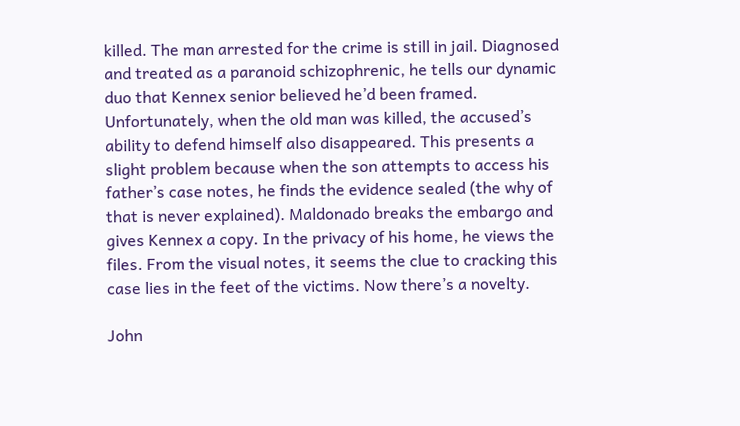killed. The man arrested for the crime is still in jail. Diagnosed and treated as a paranoid schizophrenic, he tells our dynamic duo that Kennex senior believed he’d been framed. Unfortunately, when the old man was killed, the accused’s ability to defend himself also disappeared. This presents a slight problem because when the son attempts to access his father’s case notes, he finds the evidence sealed (the why of that is never explained). Maldonado breaks the embargo and gives Kennex a copy. In the privacy of his home, he views the files. From the visual notes, it seems the clue to cracking this case lies in the feet of the victims. Now there’s a novelty.

John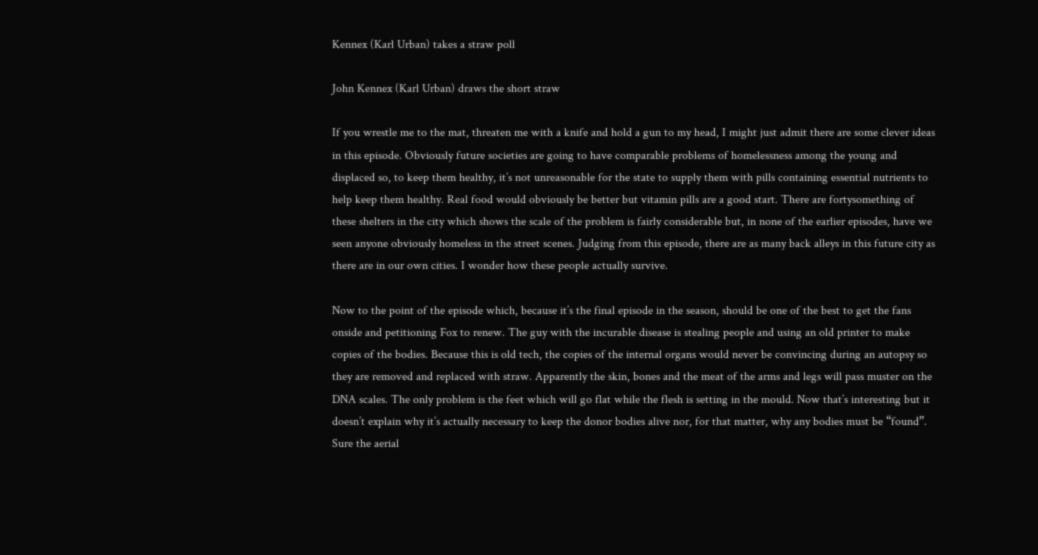Kennex (Karl Urban) takes a straw poll

John Kennex (Karl Urban) draws the short straw

If you wrestle me to the mat, threaten me with a knife and hold a gun to my head, I might just admit there are some clever ideas in this episode. Obviously future societies are going to have comparable problems of homelessness among the young and displaced so, to keep them healthy, it’s not unreasonable for the state to supply them with pills containing essential nutrients to help keep them healthy. Real food would obviously be better but vitamin pills are a good start. There are fortysomething of these shelters in the city which shows the scale of the problem is fairly considerable but, in none of the earlier episodes, have we seen anyone obviously homeless in the street scenes. Judging from this episode, there are as many back alleys in this future city as there are in our own cities. I wonder how these people actually survive.

Now to the point of the episode which, because it’s the final episode in the season, should be one of the best to get the fans onside and petitioning Fox to renew. The guy with the incurable disease is stealing people and using an old printer to make copies of the bodies. Because this is old tech, the copies of the internal organs would never be convincing during an autopsy so they are removed and replaced with straw. Apparently the skin, bones and the meat of the arms and legs will pass muster on the DNA scales. The only problem is the feet which will go flat while the flesh is setting in the mould. Now that’s interesting but it doesn’t explain why it’s actually necessary to keep the donor bodies alive nor, for that matter, why any bodies must be “found”. Sure the aerial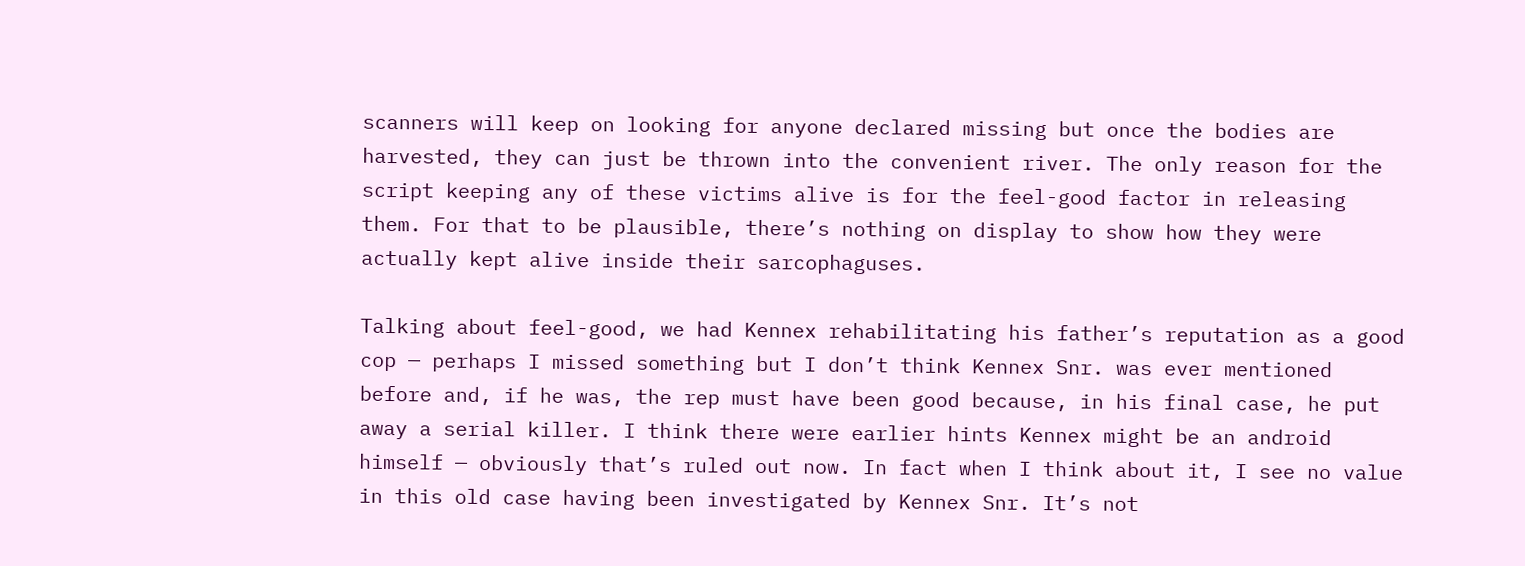scanners will keep on looking for anyone declared missing but once the bodies are harvested, they can just be thrown into the convenient river. The only reason for the script keeping any of these victims alive is for the feel-good factor in releasing them. For that to be plausible, there’s nothing on display to show how they were actually kept alive inside their sarcophaguses.

Talking about feel-good, we had Kennex rehabilitating his father’s reputation as a good cop — perhaps I missed something but I don’t think Kennex Snr. was ever mentioned before and, if he was, the rep must have been good because, in his final case, he put away a serial killer. I think there were earlier hints Kennex might be an android himself — obviously that’s ruled out now. In fact when I think about it, I see no value in this old case having been investigated by Kennex Snr. It’s not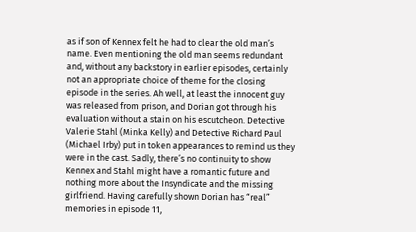as if son of Kennex felt he had to clear the old man’s name. Even mentioning the old man seems redundant and, without any backstory in earlier episodes, certainly not an appropriate choice of theme for the closing episode in the series. Ah well, at least the innocent guy was released from prison, and Dorian got through his evaluation without a stain on his escutcheon. Detective Valerie Stahl (Minka Kelly) and Detective Richard Paul (Michael Irby) put in token appearances to remind us they were in the cast. Sadly, there’s no continuity to show Kennex and Stahl might have a romantic future and nothing more about the Insyndicate and the missing girlfriend. Having carefully shown Dorian has “real” memories in episode 11,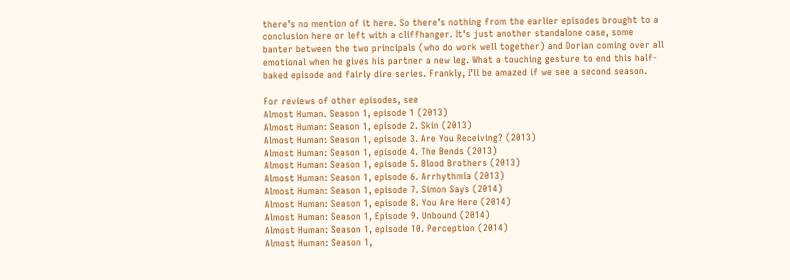there’s no mention of it here. So there’s nothing from the earlier episodes brought to a conclusion here or left with a cliffhanger. It’s just another standalone case, some banter between the two principals (who do work well together) and Dorian coming over all emotional when he gives his partner a new leg. What a touching gesture to end this half-baked episode and fairly dire series. Frankly, I’ll be amazed if we see a second season.

For reviews of other episodes, see
Almost Human. Season 1, episode 1 (2013)
Almost Human: Season 1, episode 2. Skin (2013)
Almost Human: Season 1, episode 3. Are You Receiving? (2013)
Almost Human: Season 1, episode 4. The Bends (2013)
Almost Human: Season 1, episode 5. Blood Brothers (2013)
Almost Human: Season 1, episode 6. Arrhythmia (2013)
Almost Human: Season 1, episode 7. Simon Says (2014)
Almost Human: Season 1, episode 8. You Are Here (2014)
Almost Human: Season 1, Episode 9. Unbound (2014)
Almost Human: Season 1, episode 10. Perception (2014)
Almost Human: Season 1,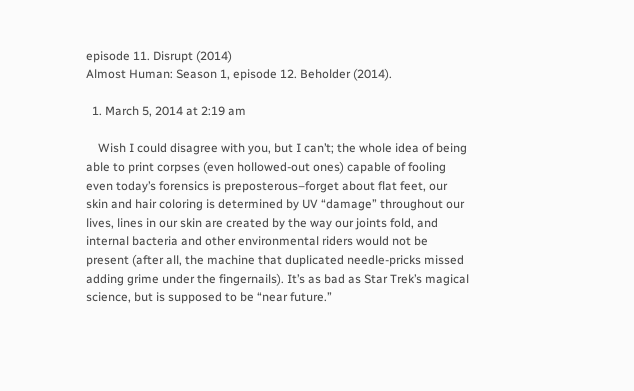episode 11. Disrupt (2014)
Almost Human: Season 1, episode 12. Beholder (2014).

  1. March 5, 2014 at 2:19 am

    Wish I could disagree with you, but I can’t; the whole idea of being able to print corpses (even hollowed-out ones) capable of fooling even today’s forensics is preposterous–forget about flat feet, our skin and hair coloring is determined by UV “damage” throughout our lives, lines in our skin are created by the way our joints fold, and internal bacteria and other environmental riders would not be present (after all, the machine that duplicated needle-pricks missed adding grime under the fingernails). It’s as bad as Star Trek’s magical science, but is supposed to be “near future.”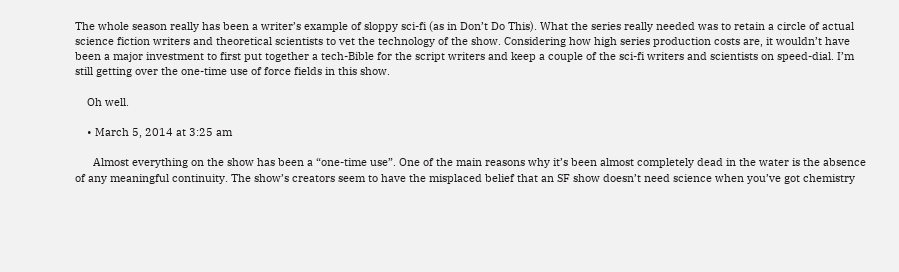The whole season really has been a writer’s example of sloppy sci-fi (as in Don’t Do This). What the series really needed was to retain a circle of actual science fiction writers and theoretical scientists to vet the technology of the show. Considering how high series production costs are, it wouldn’t have been a major investment to first put together a tech-Bible for the script writers and keep a couple of the sci-fi writers and scientists on speed-dial. I’m still getting over the one-time use of force fields in this show.

    Oh well.

    • March 5, 2014 at 3:25 am

      Almost everything on the show has been a “one-time use”. One of the main reasons why it’s been almost completely dead in the water is the absence of any meaningful continuity. The show’s creators seem to have the misplaced belief that an SF show doesn’t need science when you’ve got chemistry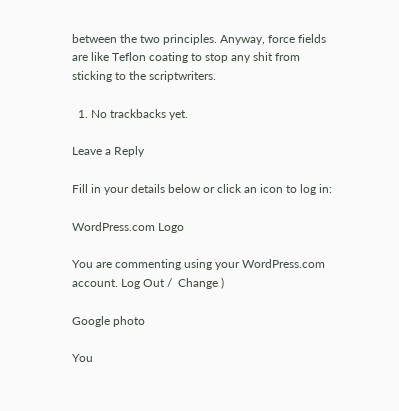between the two principles. Anyway, force fields are like Teflon coating to stop any shit from sticking to the scriptwriters.

  1. No trackbacks yet.

Leave a Reply

Fill in your details below or click an icon to log in:

WordPress.com Logo

You are commenting using your WordPress.com account. Log Out /  Change )

Google photo

You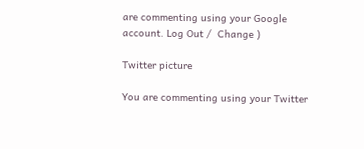are commenting using your Google account. Log Out /  Change )

Twitter picture

You are commenting using your Twitter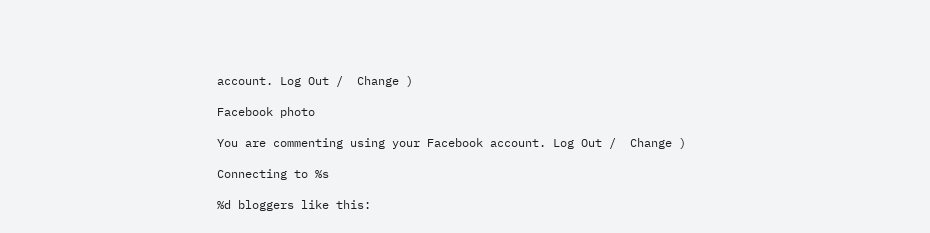account. Log Out /  Change )

Facebook photo

You are commenting using your Facebook account. Log Out /  Change )

Connecting to %s

%d bloggers like this: